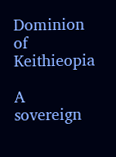Dominion of Keithieopia

A sovereign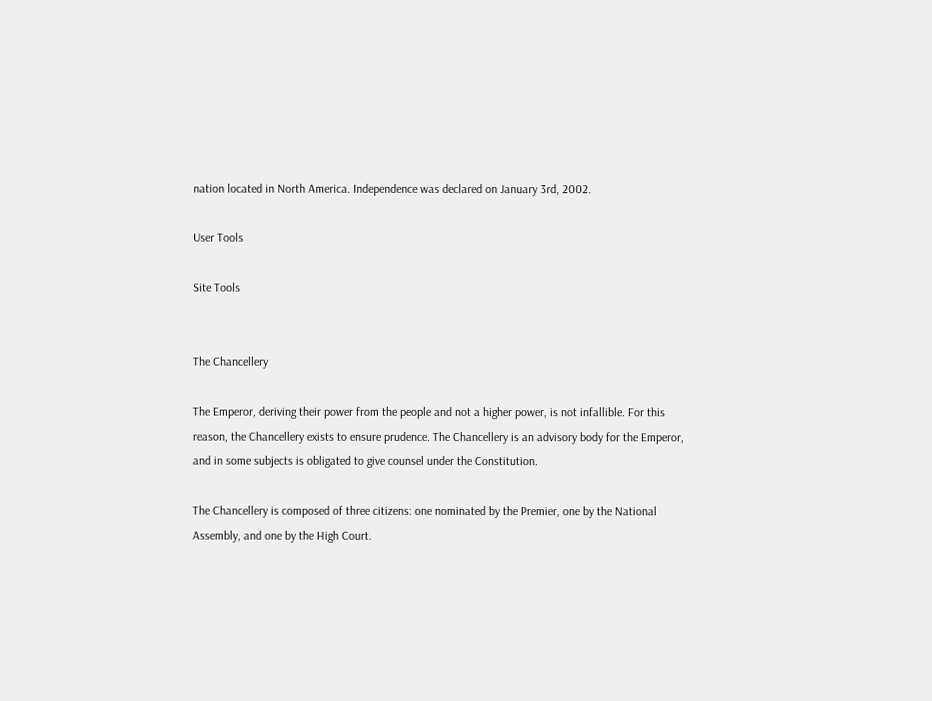nation located in North America. Independence was declared on January 3rd, 2002.

User Tools

Site Tools


The Chancellery

The Emperor, deriving their power from the people and not a higher power, is not infallible. For this reason, the Chancellery exists to ensure prudence. The Chancellery is an advisory body for the Emperor, and in some subjects is obligated to give counsel under the Constitution.

The Chancellery is composed of three citizens: one nominated by the Premier, one by the National Assembly, and one by the High Court.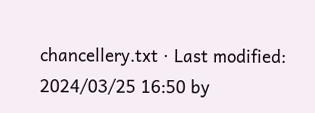chancellery.txt · Last modified: 2024/03/25 16:50 by